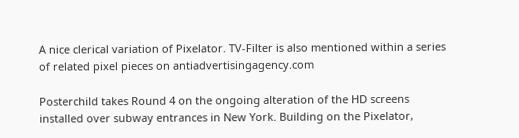A nice clerical variation of Pixelator. TV-Filter is also mentioned within a series of related pixel pieces on antiadvertisingagency.com

Posterchild takes Round 4 on the ongoing alteration of the HD screens installed over subway entrances in New York. Building on the Pixelator,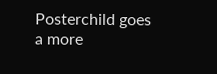Posterchild goes a more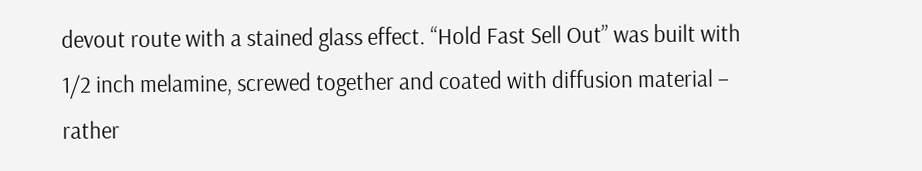devout route with a stained glass effect. “Hold Fast Sell Out” was built with 1/2 inch melamine, screwed together and coated with diffusion material – rather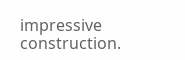impressive construction.